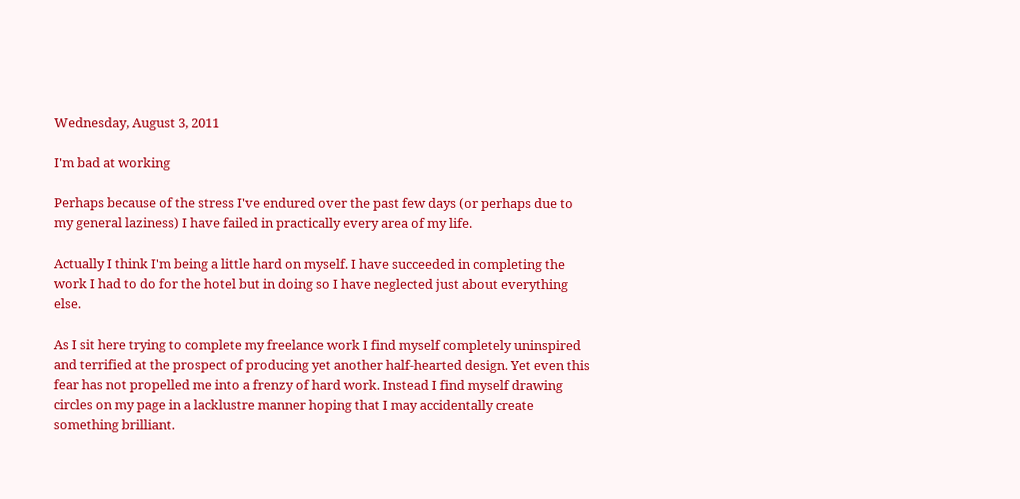Wednesday, August 3, 2011

I'm bad at working

Perhaps because of the stress I've endured over the past few days (or perhaps due to my general laziness) I have failed in practically every area of my life.

Actually I think I'm being a little hard on myself. I have succeeded in completing the work I had to do for the hotel but in doing so I have neglected just about everything else.

As I sit here trying to complete my freelance work I find myself completely uninspired and terrified at the prospect of producing yet another half-hearted design. Yet even this fear has not propelled me into a frenzy of hard work. Instead I find myself drawing circles on my page in a lacklustre manner hoping that I may accidentally create something brilliant.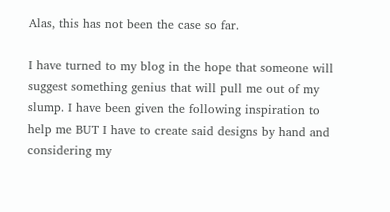Alas, this has not been the case so far.

I have turned to my blog in the hope that someone will suggest something genius that will pull me out of my slump. I have been given the following inspiration to help me BUT I have to create said designs by hand and considering my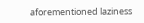aforementioned laziness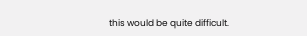this would be quite difficult.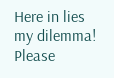Here in lies my dilemma! Please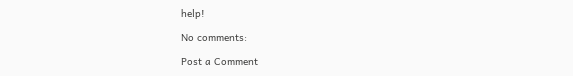help!

No comments:

Post a Comment